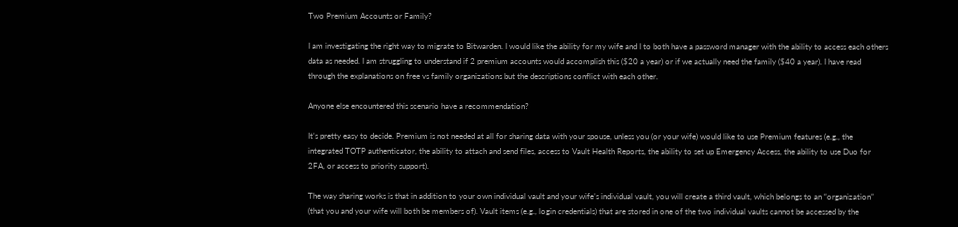Two Premium Accounts or Family?

I am investigating the right way to migrate to Bitwarden. I would like the ability for my wife and I to both have a password manager with the ability to access each others data as needed. I am struggling to understand if 2 premium accounts would accomplish this ($20 a year) or if we actually need the family ($40 a year). I have read through the explanations on free vs family organizations but the descriptions conflict with each other.

Anyone else encountered this scenario have a recommendation?

It’s pretty easy to decide. Premium is not needed at all for sharing data with your spouse, unless you (or your wife) would like to use Premium features (e.g., the integrated TOTP authenticator, the ability to attach and send files, access to Vault Health Reports, the ability to set up Emergency Access, the ability to use Duo for 2FA, or access to priority support).

The way sharing works is that in addition to your own individual vault and your wife’s individual vault, you will create a third vault, which belongs to an “organization” (that you and your wife will both be members of). Vault items (e.g., login credentials) that are stored in one of the two individual vaults cannot be accessed by the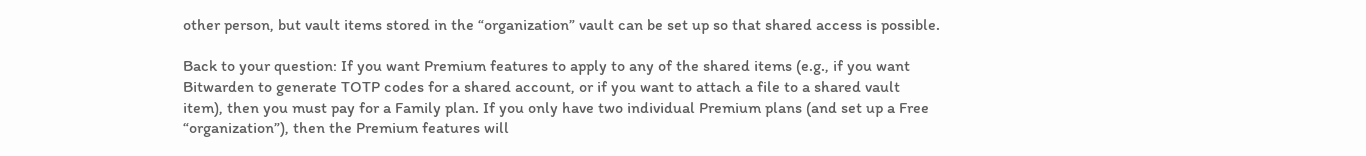other person, but vault items stored in the “organization” vault can be set up so that shared access is possible.

Back to your question: If you want Premium features to apply to any of the shared items (e.g., if you want Bitwarden to generate TOTP codes for a shared account, or if you want to attach a file to a shared vault item), then you must pay for a Family plan. If you only have two individual Premium plans (and set up a Free “organization”), then the Premium features will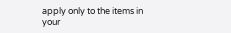apply only to the items in your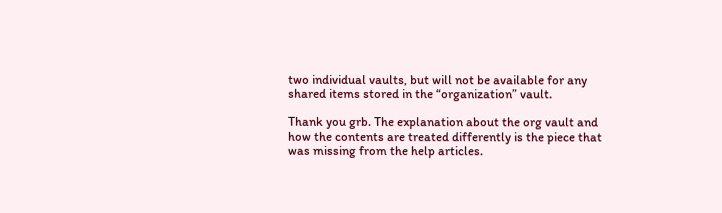two individual vaults, but will not be available for any shared items stored in the “organization” vault.

Thank you grb. The explanation about the org vault and how the contents are treated differently is the piece that was missing from the help articles.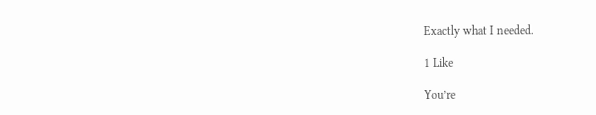Exactly what I needed.

1 Like

You’re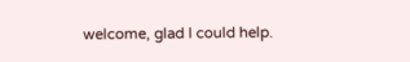welcome, glad I could help.